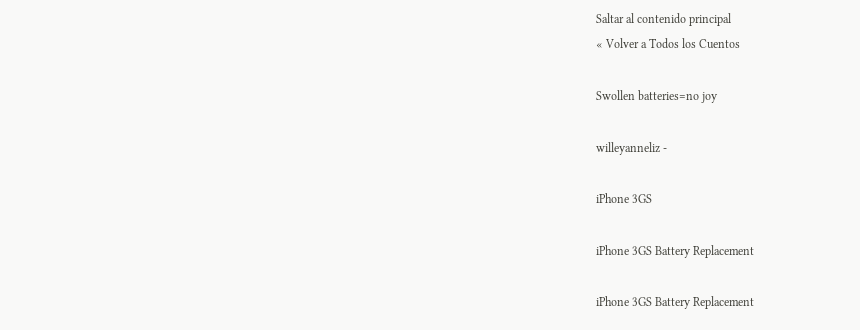Saltar al contenido principal
« Volver a Todos los Cuentos

Swollen batteries=no joy

willeyanneliz -

iPhone 3GS

iPhone 3GS Battery Replacement

iPhone 3GS Battery Replacement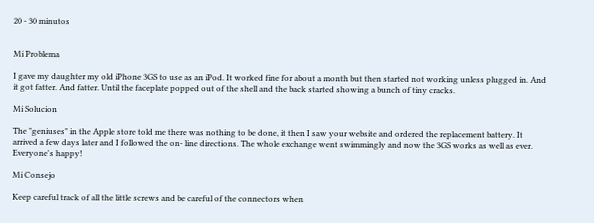20 - 30 minutos


Mi Problema

I gave my daughter my old iPhone 3GS to use as an iPod. It worked fine for about a month but then started not working unless plugged in. And it got fatter. And fatter. Until the faceplate popped out of the shell and the back started showing a bunch of tiny cracks.

Mi Solucion

The "geniuses" in the Apple store told me there was nothing to be done, it then I saw your website and ordered the replacement battery. It arrived a few days later and I followed the on- line directions. The whole exchange went swimmingly and now the 3GS works as well as ever. Everyone's happy!

Mi Consejo

Keep careful track of all the little screws and be careful of the connectors when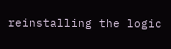reinstalling the logic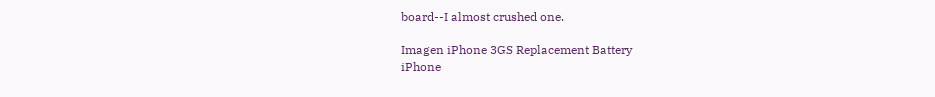board--I almost crushed one.

Imagen iPhone 3GS Replacement Battery
iPhone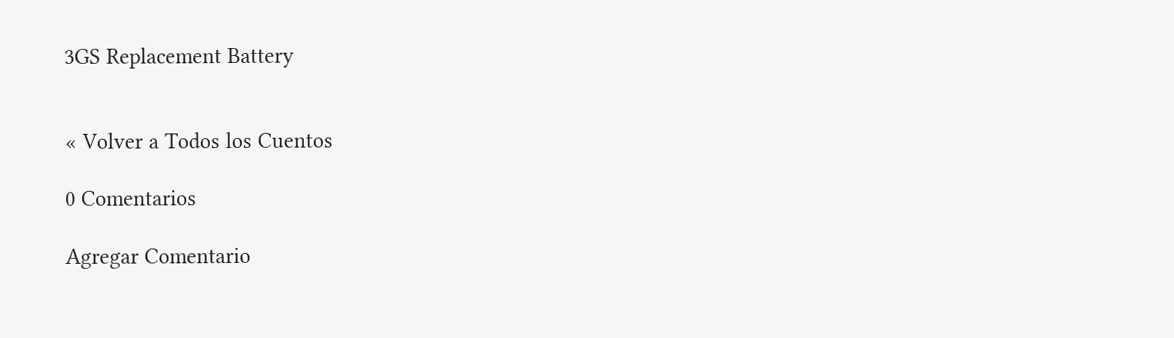3GS Replacement Battery


« Volver a Todos los Cuentos

0 Comentarios

Agregar Comentario